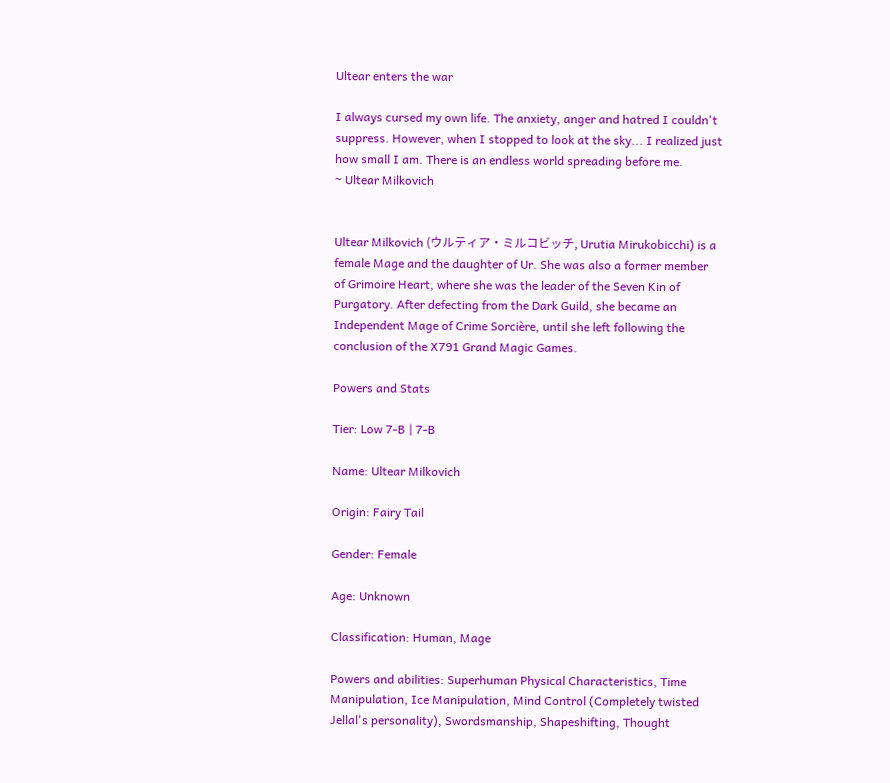Ultear enters the war

I always cursed my own life. The anxiety, anger and hatred I couldn't suppress. However, when I stopped to look at the sky... I realized just how small I am. There is an endless world spreading before me.
~ Ultear Milkovich


Ultear Milkovich (ウルティア・ミルコビッチ, Urutia Mirukobicchi) is a female Mage and the daughter of Ur. She was also a former member of Grimoire Heart, where she was the leader of the Seven Kin of Purgatory. After defecting from the Dark Guild, she became an Independent Mage of Crime Sorcière, until she left following the conclusion of the X791 Grand Magic Games.

Powers and Stats

Tier: Low 7-B | 7-B

Name: Ultear Milkovich

Origin: Fairy Tail

Gender: Female

Age: Unknown

Classification: Human, Mage

Powers and abilities: Superhuman Physical Characteristics, Time Manipulation, Ice Manipulation, Mind Control (Completely twisted Jellal's personality), Swordsmanship, Shapeshifting, Thought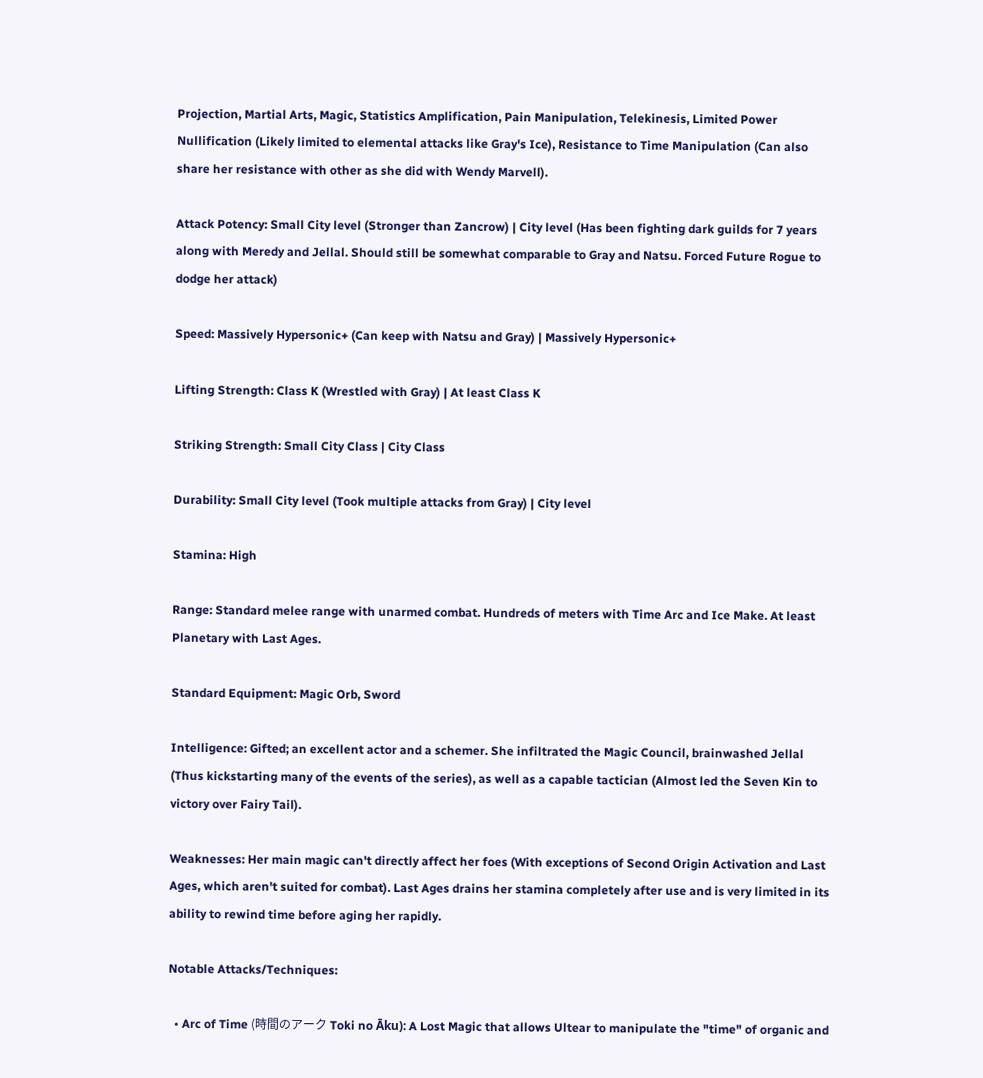Projection, Martial Arts, Magic, Statistics Amplification, Pain Manipulation, Telekinesis, Limited Power Nullification (Likely limited to elemental attacks like Gray's Ice), Resistance to Time Manipulation (Can also share her resistance with other as she did with Wendy Marvell).

Attack Potency: Small City level (Stronger than Zancrow) | City level (Has been fighting dark guilds for 7 years along with Meredy and Jellal. Should still be somewhat comparable to Gray and Natsu. Forced Future Rogue to dodge her attack)

Speed: Massively Hypersonic+ (Can keep with Natsu and Gray) | Massively Hypersonic+

Lifting Strength: Class K (Wrestled with Gray) | At least Class K

Striking Strength: Small City Class | City Class

Durability: Small City level (Took multiple attacks from Gray) | City level

Stamina: High

Range: Standard melee range with unarmed combat. Hundreds of meters with Time Arc and Ice Make. At least Planetary with Last Ages.

Standard Equipment: Magic Orb, Sword

Intelligence: Gifted; an excellent actor and a schemer. She infiltrated the Magic Council, brainwashed Jellal (Thus kickstarting many of the events of the series), as well as a capable tactician (Almost led the Seven Kin to victory over Fairy Tail).

Weaknesses: Her main magic can't directly affect her foes (With exceptions of Second Origin Activation and Last Ages, which aren't suited for combat). Last Ages drains her stamina completely after use and is very limited in its ability to rewind time before aging her rapidly.

Notable Attacks/Techniques:

  • Arc of Time (時間のアーク Toki no Āku): A Lost Magic that allows Ultear to manipulate the "time" of organic and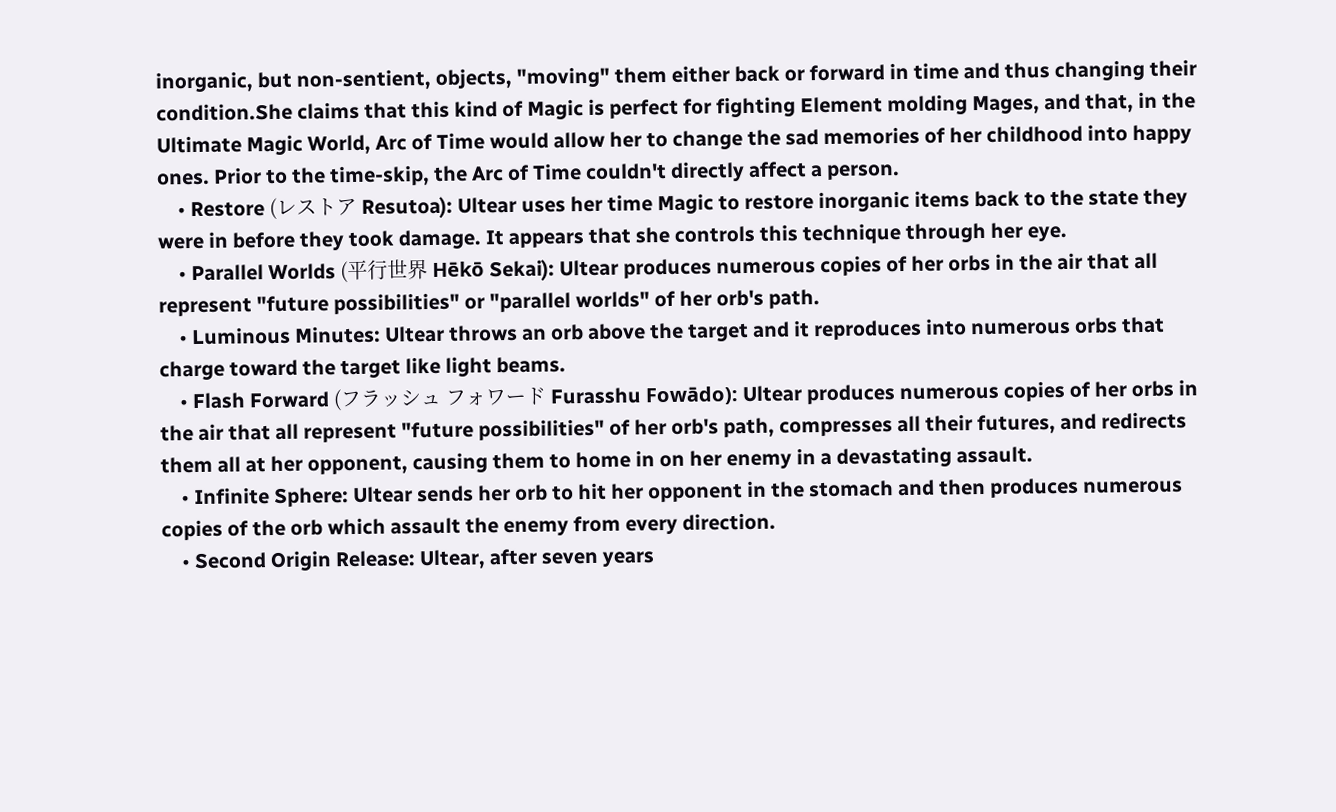inorganic, but non-sentient, objects, "moving" them either back or forward in time and thus changing their condition.She claims that this kind of Magic is perfect for fighting Element molding Mages, and that, in the Ultimate Magic World, Arc of Time would allow her to change the sad memories of her childhood into happy ones. Prior to the time-skip, the Arc of Time couldn't directly affect a person.
    • Restore (レストア Resutoa): Ultear uses her time Magic to restore inorganic items back to the state they were in before they took damage. It appears that she controls this technique through her eye.
    • Parallel Worlds (平行世界 Hēkō Sekai): Ultear produces numerous copies of her orbs in the air that all represent "future possibilities" or "parallel worlds" of her orb's path.
    • Luminous Minutes: Ultear throws an orb above the target and it reproduces into numerous orbs that charge toward the target like light beams.
    • Flash Forward (フラッシュ フォワード Furasshu Fowādo): Ultear produces numerous copies of her orbs in the air that all represent "future possibilities" of her orb's path, compresses all their futures, and redirects them all at her opponent, causing them to home in on her enemy in a devastating assault.
    • Infinite Sphere: Ultear sends her orb to hit her opponent in the stomach and then produces numerous copies of the orb which assault the enemy from every direction.
    • Second Origin Release: Ultear, after seven years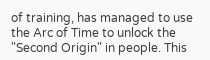of training, has managed to use the Arc of Time to unlock the "Second Origin" in people. This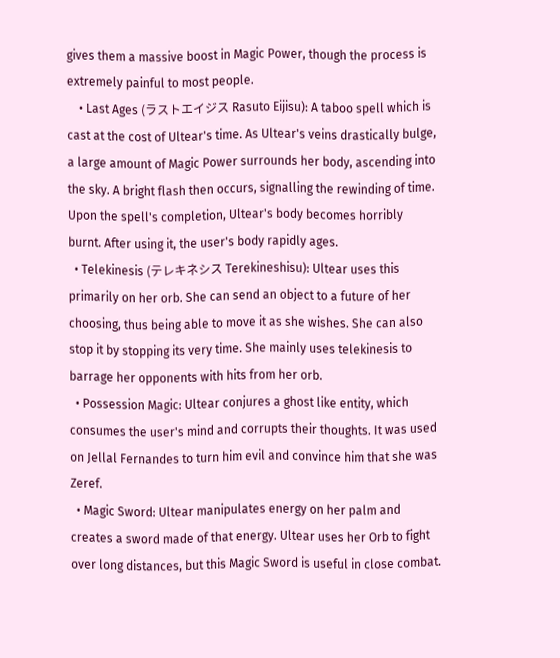gives them a massive boost in Magic Power, though the process is extremely painful to most people.
    • Last Ages (ラストエイジス Rasuto Eijisu): A taboo spell which is cast at the cost of Ultear's time. As Ultear's veins drastically bulge, a large amount of Magic Power surrounds her body, ascending into the sky. A bright flash then occurs, signalling the rewinding of time. Upon the spell's completion, Ultear's body becomes horribly burnt. After using it, the user's body rapidly ages.
  • Telekinesis (テレキネシス Terekineshisu): Ultear uses this primarily on her orb. She can send an object to a future of her choosing, thus being able to move it as she wishes. She can also stop it by stopping its very time. She mainly uses telekinesis to barrage her opponents with hits from her orb.
  • Possession Magic: Ultear conjures a ghost like entity, which consumes the user's mind and corrupts their thoughts. It was used on Jellal Fernandes to turn him evil and convince him that she was Zeref.
  • Magic Sword: Ultear manipulates energy on her palm and creates a sword made of that energy. Ultear uses her Orb to fight over long distances, but this Magic Sword is useful in close combat.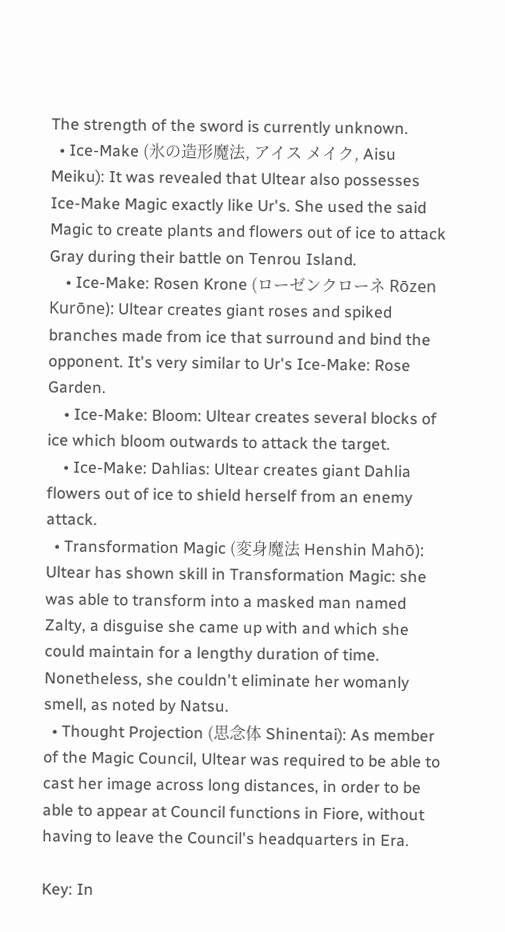The strength of the sword is currently unknown.
  • Ice-Make (氷の造形魔法, アイス メイク, Aisu Meiku): It was revealed that Ultear also possesses Ice-Make Magic exactly like Ur's. She used the said Magic to create plants and flowers out of ice to attack Gray during their battle on Tenrou Island.
    • Ice-Make: Rosen Krone (ローゼンクローネ Rōzen Kurōne): Ultear creates giant roses and spiked branches made from ice that surround and bind the opponent. It's very similar to Ur's Ice-Make: Rose Garden.
    • Ice-Make: Bloom: Ultear creates several blocks of ice which bloom outwards to attack the target.
    • Ice-Make: Dahlias: Ultear creates giant Dahlia flowers out of ice to shield herself from an enemy attack.
  • Transformation Magic (変身魔法 Henshin Mahō): Ultear has shown skill in Transformation Magic: she was able to transform into a masked man named Zalty, a disguise she came up with and which she could maintain for a lengthy duration of time. Nonetheless, she couldn't eliminate her womanly smell, as noted by Natsu.
  • Thought Projection (思念体 Shinentai): As member of the Magic Council, Ultear was required to be able to cast her image across long distances, in order to be able to appear at Council functions in Fiore, without having to leave the Council's headquarters in Era.

Key: In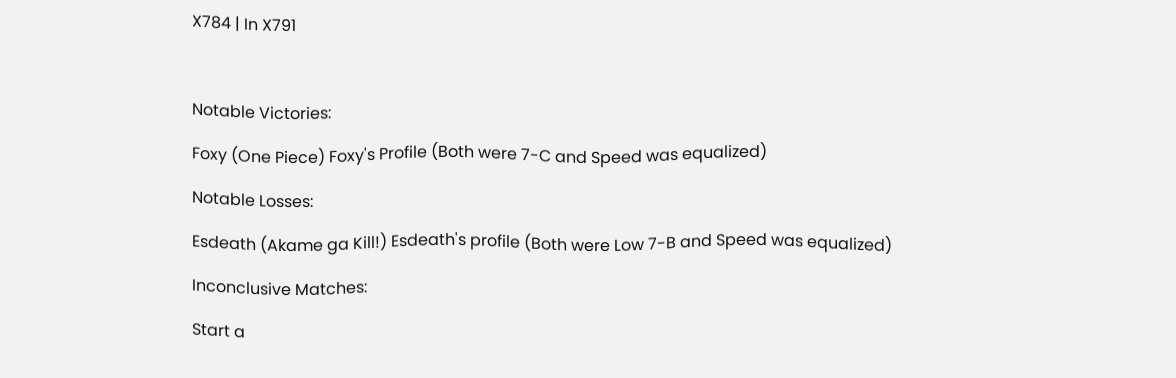X784 | In X791



Notable Victories:

Foxy (One Piece) Foxy's Profile (Both were 7-C and Speed was equalized)

Notable Losses:

Esdeath (Akame ga Kill!) Esdeath's profile (Both were Low 7-B and Speed was equalized)

Inconclusive Matches:

Start a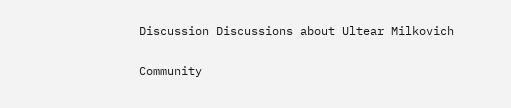Discussion Discussions about Ultear Milkovich

Community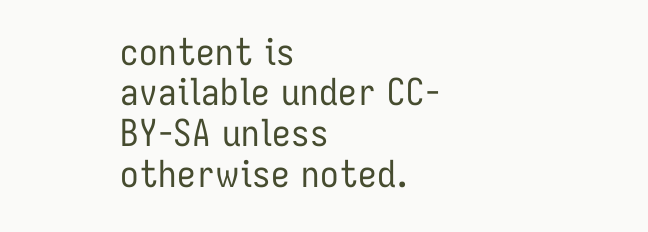content is available under CC-BY-SA unless otherwise noted.